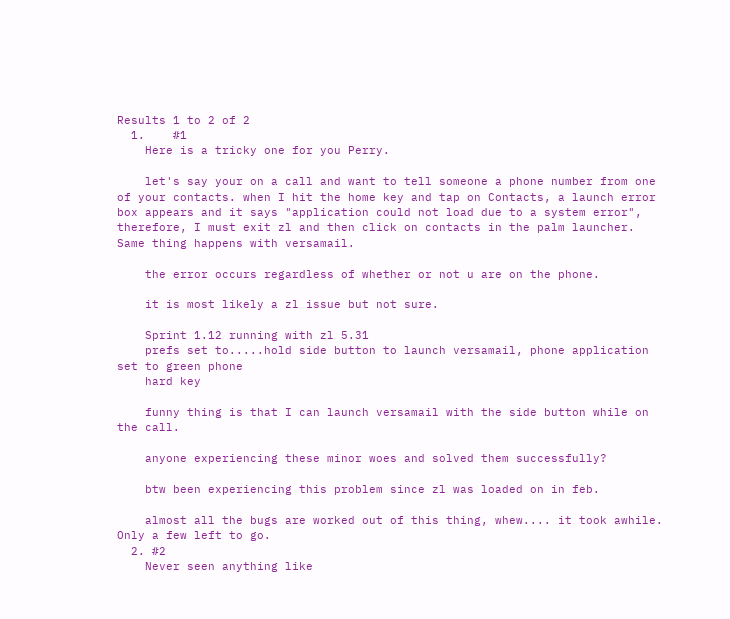Results 1 to 2 of 2
  1.    #1
    Here is a tricky one for you Perry.

    let's say your on a call and want to tell someone a phone number from one of your contacts. when I hit the home key and tap on Contacts, a launch error box appears and it says "application could not load due to a system error", therefore, I must exit zl and then click on contacts in the palm launcher. Same thing happens with versamail.

    the error occurs regardless of whether or not u are on the phone.

    it is most likely a zl issue but not sure.

    Sprint 1.12 running with zl 5.31
    prefs set to.....hold side button to launch versamail, phone application set to green phone
    hard key

    funny thing is that I can launch versamail with the side button while on the call.

    anyone experiencing these minor woes and solved them successfully?

    btw been experiencing this problem since zl was loaded on in feb.

    almost all the bugs are worked out of this thing, whew.... it took awhile. Only a few left to go.
  2. #2
    Never seen anything like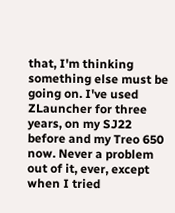that, I'm thinking something else must be going on. I've used ZLauncher for three years, on my SJ22 before and my Treo 650 now. Never a problem out of it, ever, except when I tried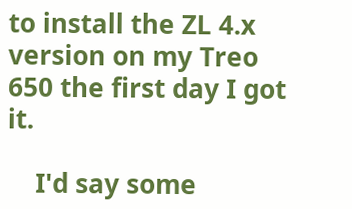to install the ZL 4.x version on my Treo 650 the first day I got it.

    I'd say some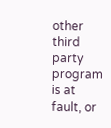other third party program is at fault, or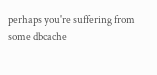perhaps you're suffering from some dbcache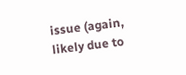issue (again, likely due to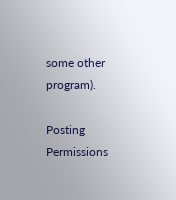some other program).

Posting Permissions